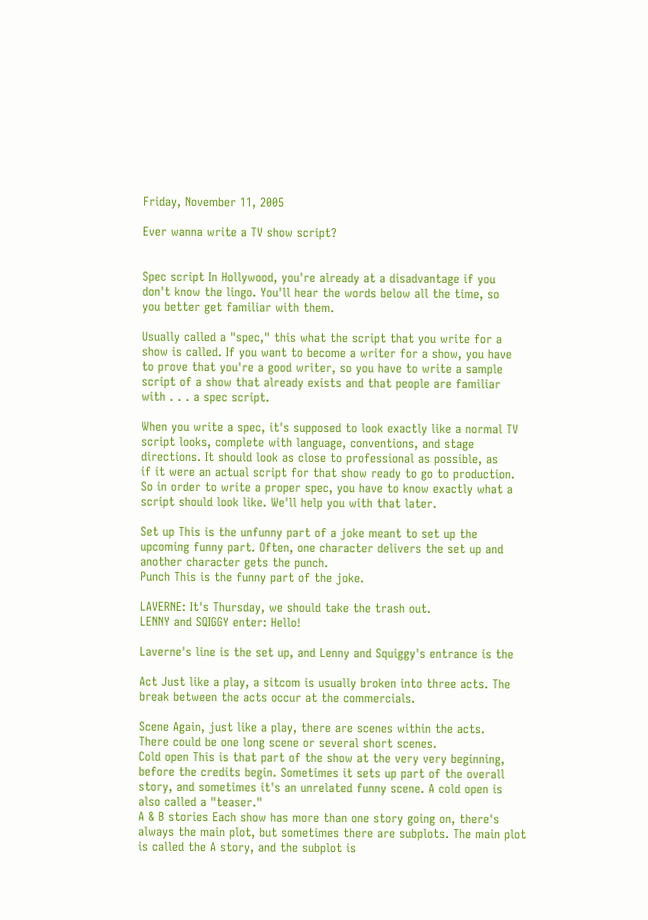Friday, November 11, 2005

Ever wanna write a TV show script?


Spec script In Hollywood, you're already at a disadvantage if you
don't know the lingo. You'll hear the words below all the time, so
you better get familiar with them.

Usually called a "spec," this what the script that you write for a
show is called. If you want to become a writer for a show, you have
to prove that you're a good writer, so you have to write a sample
script of a show that already exists and that people are familiar
with . . . a spec script.

When you write a spec, it's supposed to look exactly like a normal TV
script looks, complete with language, conventions, and stage
directions. It should look as close to professional as possible, as
if it were an actual script for that show ready to go to production.
So in order to write a proper spec, you have to know exactly what a
script should look like. We'll help you with that later.

Set up This is the unfunny part of a joke meant to set up the
upcoming funny part. Often, one character delivers the set up and
another character gets the punch.
Punch This is the funny part of the joke.

LAVERNE: It's Thursday, we should take the trash out.
LENNY and SQIGGY enter: Hello!

Laverne's line is the set up, and Lenny and Squiggy's entrance is the

Act Just like a play, a sitcom is usually broken into three acts. The
break between the acts occur at the commercials.

Scene Again, just like a play, there are scenes within the acts.
There could be one long scene or several short scenes.
Cold open This is that part of the show at the very very beginning,
before the credits begin. Sometimes it sets up part of the overall
story, and sometimes it's an unrelated funny scene. A cold open is
also called a "teaser."
A & B stories Each show has more than one story going on, there's
always the main plot, but sometimes there are subplots. The main plot
is called the A story, and the subplot is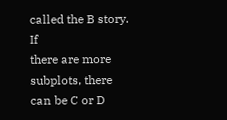called the B story. If
there are more subplots, there can be C or D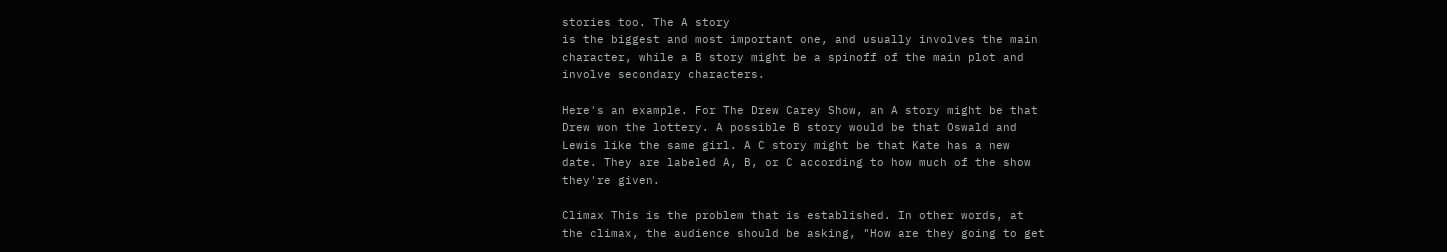stories too. The A story
is the biggest and most important one, and usually involves the main
character, while a B story might be a spinoff of the main plot and
involve secondary characters.

Here's an example. For The Drew Carey Show, an A story might be that
Drew won the lottery. A possible B story would be that Oswald and
Lewis like the same girl. A C story might be that Kate has a new
date. They are labeled A, B, or C according to how much of the show
they're given.

Climax This is the problem that is established. In other words, at
the climax, the audience should be asking, "How are they going to get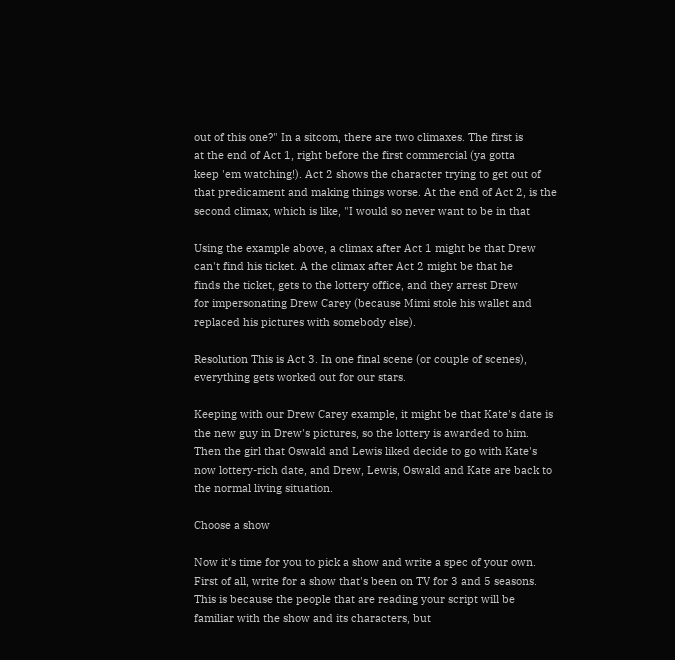out of this one?" In a sitcom, there are two climaxes. The first is
at the end of Act 1, right before the first commercial (ya gotta
keep 'em watching!). Act 2 shows the character trying to get out of
that predicament and making things worse. At the end of Act 2, is the
second climax, which is like, "I would so never want to be in that

Using the example above, a climax after Act 1 might be that Drew
can't find his ticket. A the climax after Act 2 might be that he
finds the ticket, gets to the lottery office, and they arrest Drew
for impersonating Drew Carey (because Mimi stole his wallet and
replaced his pictures with somebody else).

Resolution This is Act 3. In one final scene (or couple of scenes),
everything gets worked out for our stars.

Keeping with our Drew Carey example, it might be that Kate's date is
the new guy in Drew's pictures, so the lottery is awarded to him.
Then the girl that Oswald and Lewis liked decide to go with Kate's
now lottery-rich date, and Drew, Lewis, Oswald and Kate are back to
the normal living situation.

Choose a show

Now it's time for you to pick a show and write a spec of your own.
First of all, write for a show that's been on TV for 3 and 5 seasons.
This is because the people that are reading your script will be
familiar with the show and its characters, but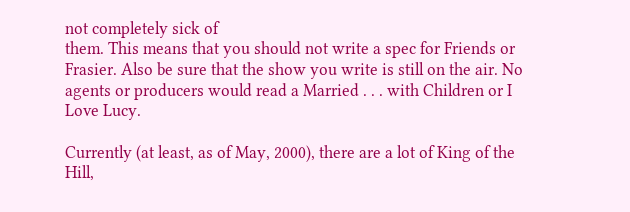not completely sick of
them. This means that you should not write a spec for Friends or
Frasier. Also be sure that the show you write is still on the air. No
agents or producers would read a Married . . . with Children or I
Love Lucy.

Currently (at least, as of May, 2000), there are a lot of King of the
Hill,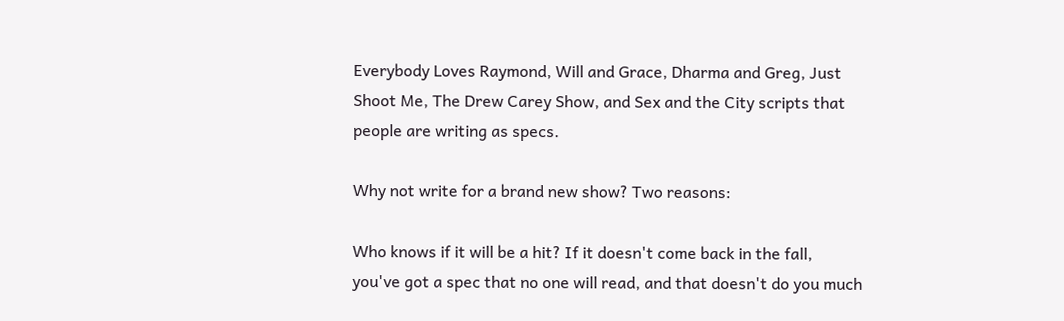Everybody Loves Raymond, Will and Grace, Dharma and Greg, Just
Shoot Me, The Drew Carey Show, and Sex and the City scripts that
people are writing as specs.

Why not write for a brand new show? Two reasons:

Who knows if it will be a hit? If it doesn't come back in the fall,
you've got a spec that no one will read, and that doesn't do you much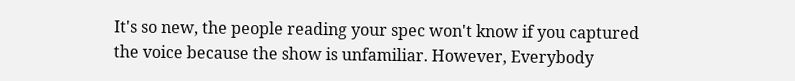It's so new, the people reading your spec won't know if you captured
the voice because the show is unfamiliar. However, Everybody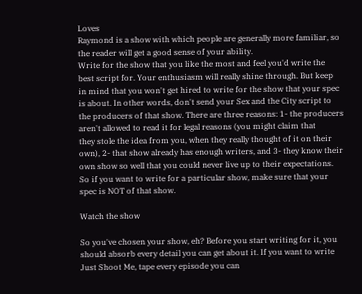Loves
Raymond is a show with which people are generally more familiar, so
the reader will get a good sense of your ability.
Write for the show that you like the most and feel you'd write the
best script for. Your enthusiasm will really shine through. But keep
in mind that you won't get hired to write for the show that your spec
is about. In other words, don't send your Sex and the City script to
the producers of that show. There are three reasons: 1- the producers
aren't allowed to read it for legal reasons (you might claim that
they stole the idea from you, when they really thought of it on their
own), 2- that show already has enough writers, and 3- they know their
own show so well that you could never live up to their expectations.
So if you want to write for a particular show, make sure that your
spec is NOT of that show.

Watch the show

So you've chosen your show, eh? Before you start writing for it, you
should absorb every detail you can get about it. If you want to write
Just Shoot Me, tape every episode you can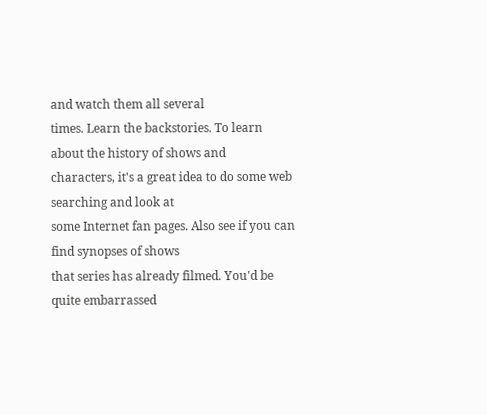and watch them all several
times. Learn the backstories. To learn about the history of shows and
characters, it's a great idea to do some web searching and look at
some Internet fan pages. Also see if you can find synopses of shows
that series has already filmed. You'd be quite embarrassed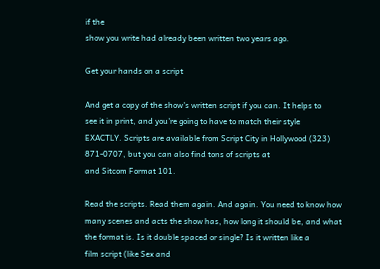if the
show you write had already been written two years ago.

Get your hands on a script

And get a copy of the show's written script if you can. It helps to
see it in print, and you're going to have to match their style
EXACTLY. Scripts are available from Script City in Hollywood (323)
871-0707, but you can also find tons of scripts at
and Sitcom Format 101.

Read the scripts. Read them again. And again. You need to know how
many scenes and acts the show has, how long it should be, and what
the format is. Is it double spaced or single? Is it written like a
film script (like Sex and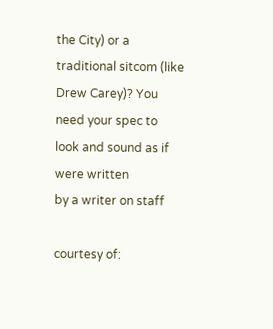the City) or a traditional sitcom (like
Drew Carey)? You need your spec to look and sound as if were written
by a writer on staff

courtesy of: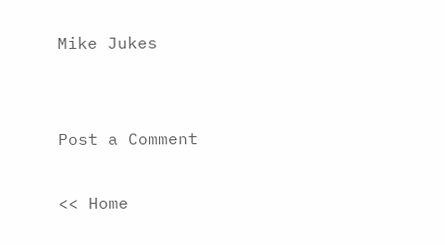Mike Jukes


Post a Comment

<< Home